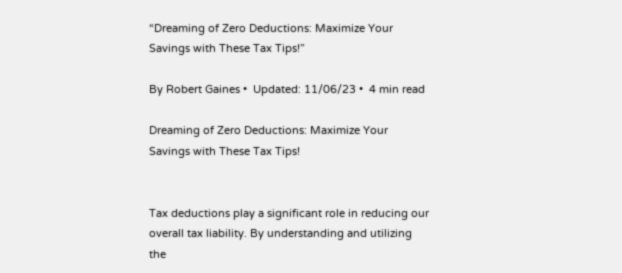“Dreaming of Zero Deductions: Maximize Your Savings with These Tax Tips!”

By Robert Gaines •  Updated: 11/06/23 •  4 min read

Dreaming of Zero Deductions: Maximize Your Savings with These Tax Tips!


Tax deductions play a significant role in reducing our overall tax liability. By understanding and utilizing the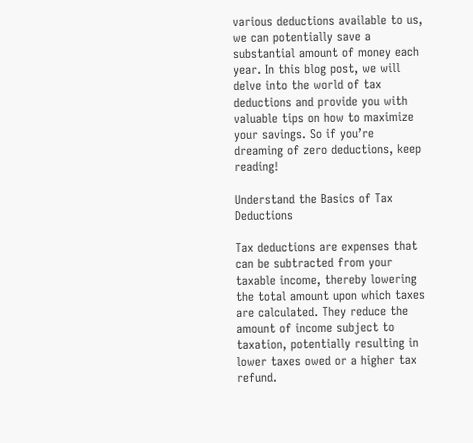various deductions available to us, we can potentially save a substantial amount of money each year. In this blog post, we will delve into the world of tax deductions and provide you with valuable tips on how to maximize your savings. So if you’re dreaming of zero deductions, keep reading!

Understand the Basics of Tax Deductions

Tax deductions are expenses that can be subtracted from your taxable income, thereby lowering the total amount upon which taxes are calculated. They reduce the amount of income subject to taxation, potentially resulting in lower taxes owed or a higher tax refund.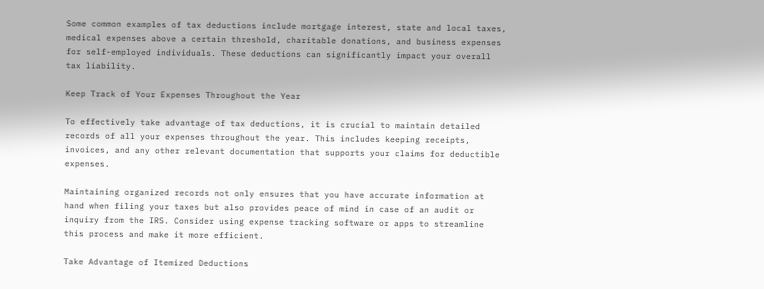Some common examples of tax deductions include mortgage interest, state and local taxes, medical expenses above a certain threshold, charitable donations, and business expenses for self-employed individuals. These deductions can significantly impact your overall tax liability.

Keep Track of Your Expenses Throughout the Year

To effectively take advantage of tax deductions, it is crucial to maintain detailed records of all your expenses throughout the year. This includes keeping receipts, invoices, and any other relevant documentation that supports your claims for deductible expenses.

Maintaining organized records not only ensures that you have accurate information at hand when filing your taxes but also provides peace of mind in case of an audit or inquiry from the IRS. Consider using expense tracking software or apps to streamline this process and make it more efficient.

Take Advantage of Itemized Deductions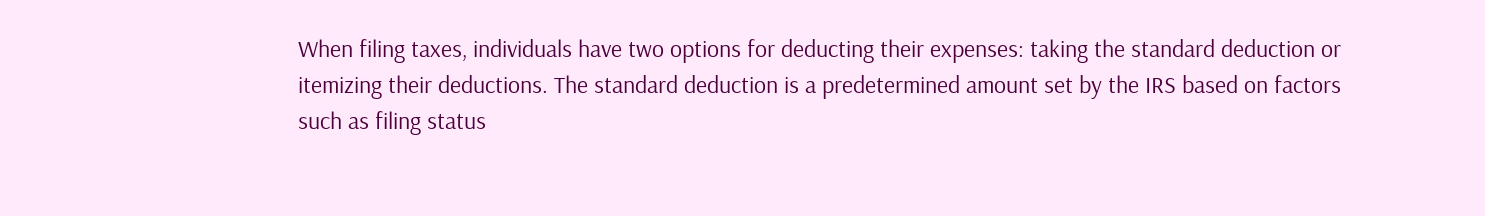When filing taxes, individuals have two options for deducting their expenses: taking the standard deduction or itemizing their deductions. The standard deduction is a predetermined amount set by the IRS based on factors such as filing status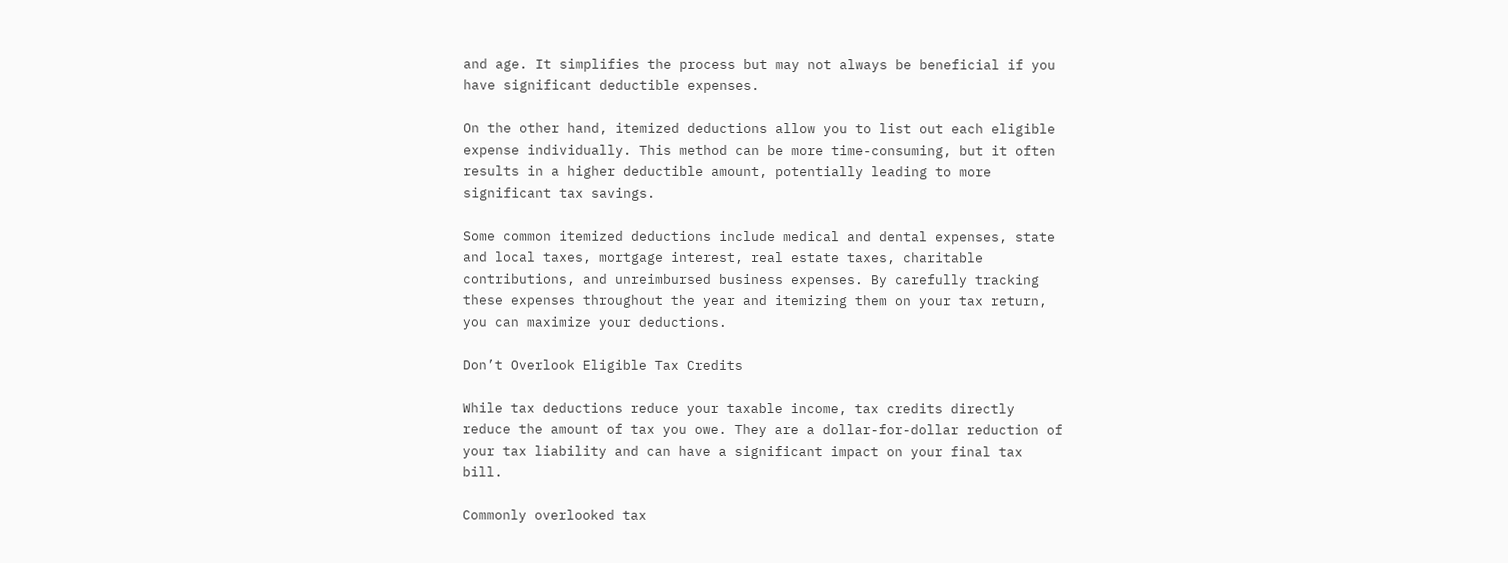and age. It simplifies the process but may not always be beneficial if you have significant deductible expenses.

On the other hand, itemized deductions allow you to list out each eligible expense individually. This method can be more time-consuming, but it often results in a higher deductible amount, potentially leading to more significant tax savings.

Some common itemized deductions include medical and dental expenses, state and local taxes, mortgage interest, real estate taxes, charitable contributions, and unreimbursed business expenses. By carefully tracking these expenses throughout the year and itemizing them on your tax return, you can maximize your deductions.

Don’t Overlook Eligible Tax Credits

While tax deductions reduce your taxable income, tax credits directly reduce the amount of tax you owe. They are a dollar-for-dollar reduction of your tax liability and can have a significant impact on your final tax bill.

Commonly overlooked tax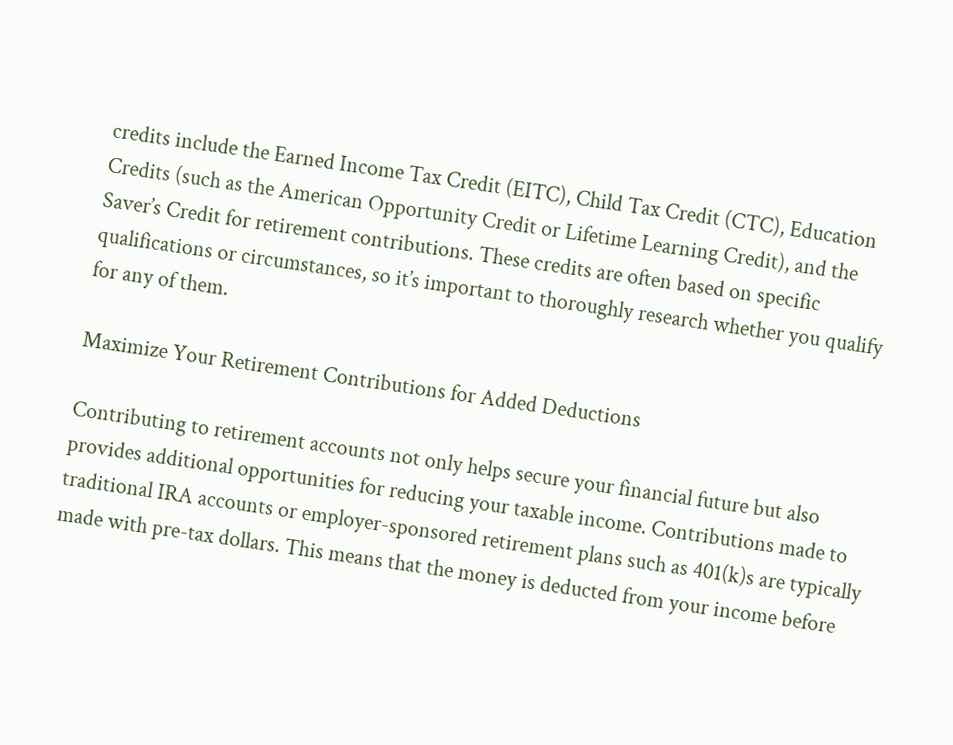credits include the Earned Income Tax Credit (EITC), Child Tax Credit (CTC), Education Credits (such as the American Opportunity Credit or Lifetime Learning Credit), and the Saver’s Credit for retirement contributions. These credits are often based on specific qualifications or circumstances, so it’s important to thoroughly research whether you qualify for any of them.

Maximize Your Retirement Contributions for Added Deductions

Contributing to retirement accounts not only helps secure your financial future but also provides additional opportunities for reducing your taxable income. Contributions made to traditional IRA accounts or employer-sponsored retirement plans such as 401(k)s are typically made with pre-tax dollars. This means that the money is deducted from your income before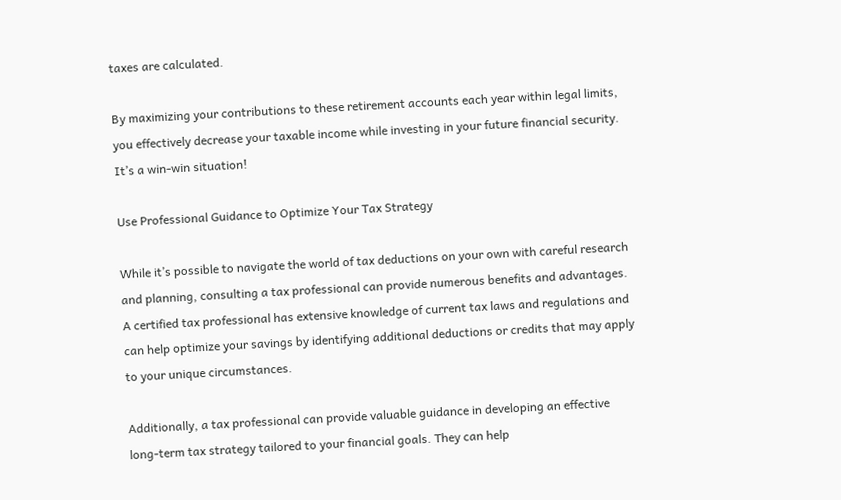taxes are calculated.

By maximizing your contributions to these retirement accounts each year within legal limits, you effectively decrease your taxable income while investing in your future financial security. It’s a win-win situation!

Use Professional Guidance to Optimize Your Tax Strategy

While it’s possible to navigate the world of tax deductions on your own with careful research and planning, consulting a tax professional can provide numerous benefits and advantages. A certified tax professional has extensive knowledge of current tax laws and regulations and can help optimize your savings by identifying additional deductions or credits that may apply to your unique circumstances.

Additionally, a tax professional can provide valuable guidance in developing an effective long-term tax strategy tailored to your financial goals. They can help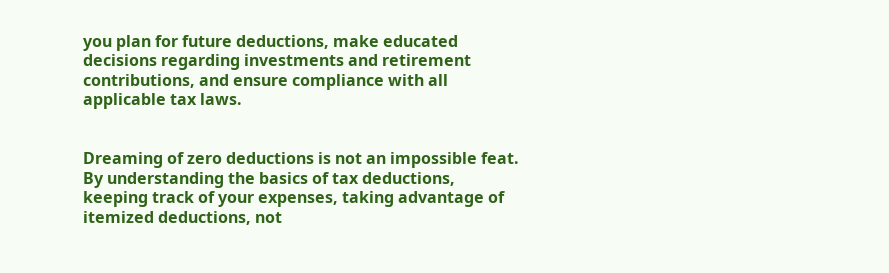you plan for future deductions, make educated decisions regarding investments and retirement contributions, and ensure compliance with all applicable tax laws.


Dreaming of zero deductions is not an impossible feat. By understanding the basics of tax deductions, keeping track of your expenses, taking advantage of itemized deductions, not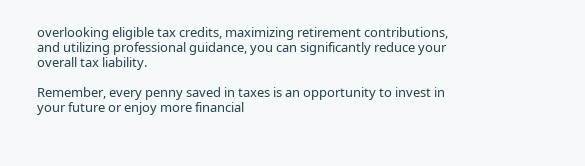overlooking eligible tax credits, maximizing retirement contributions, and utilizing professional guidance, you can significantly reduce your overall tax liability.

Remember, every penny saved in taxes is an opportunity to invest in your future or enjoy more financial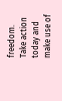freedom. Take action today and make use of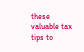these valuable tax tips to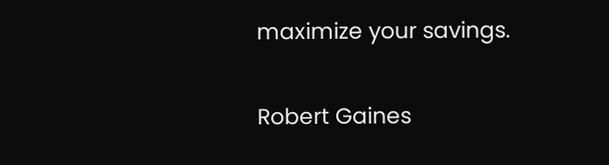maximize your savings.

Robert Gaines